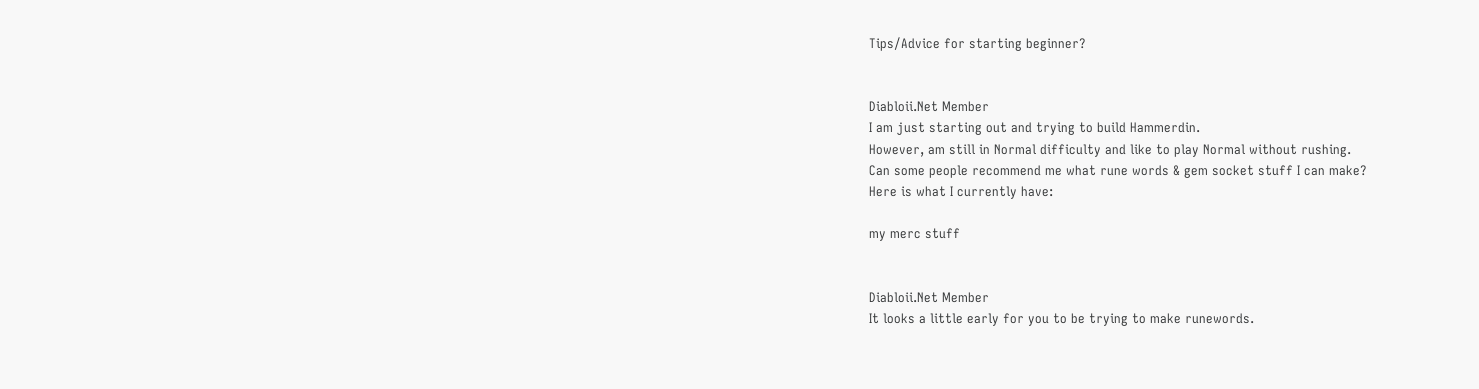Tips/Advice for starting beginner?


Diabloii.Net Member
I am just starting out and trying to build Hammerdin.
However, am still in Normal difficulty and like to play Normal without rushing.
Can some people recommend me what rune words & gem socket stuff I can make?
Here is what I currently have:

my merc stuff


Diabloii.Net Member
It looks a little early for you to be trying to make runewords.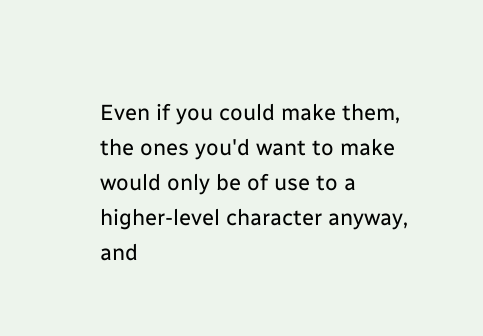Even if you could make them, the ones you'd want to make would only be of use to a higher-level character anyway, and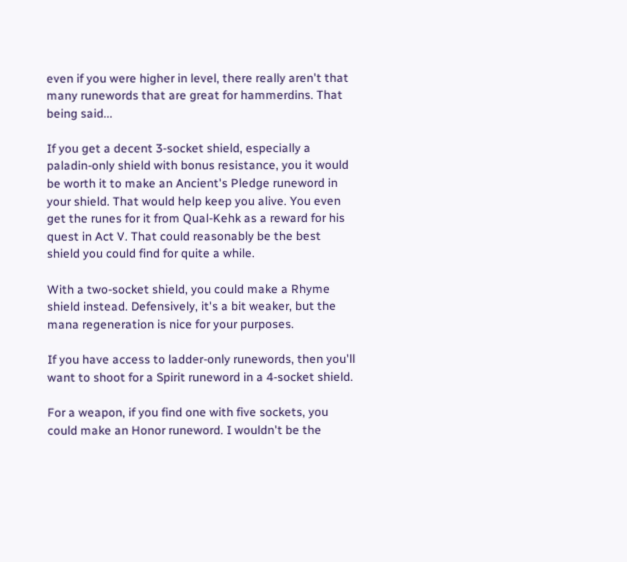even if you were higher in level, there really aren't that many runewords that are great for hammerdins. That being said...

If you get a decent 3-socket shield, especially a paladin-only shield with bonus resistance, you it would be worth it to make an Ancient's Pledge runeword in your shield. That would help keep you alive. You even get the runes for it from Qual-Kehk as a reward for his quest in Act V. That could reasonably be the best shield you could find for quite a while.

With a two-socket shield, you could make a Rhyme shield instead. Defensively, it's a bit weaker, but the mana regeneration is nice for your purposes.

If you have access to ladder-only runewords, then you'll want to shoot for a Spirit runeword in a 4-socket shield.

For a weapon, if you find one with five sockets, you could make an Honor runeword. I wouldn't be the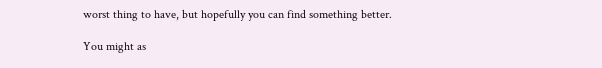worst thing to have, but hopefully you can find something better.

You might as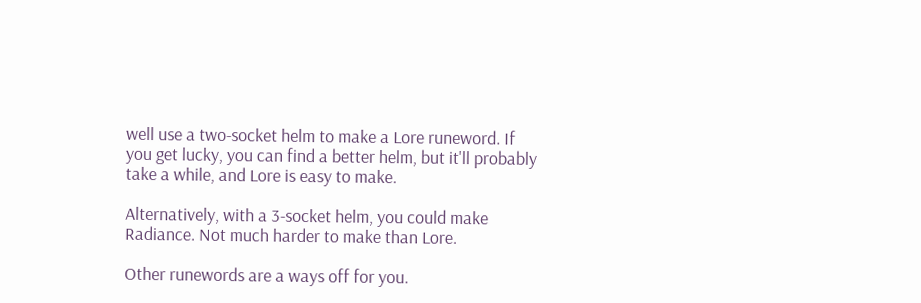well use a two-socket helm to make a Lore runeword. If you get lucky, you can find a better helm, but it'll probably take a while, and Lore is easy to make.

Alternatively, with a 3-socket helm, you could make Radiance. Not much harder to make than Lore.

Other runewords are a ways off for you.